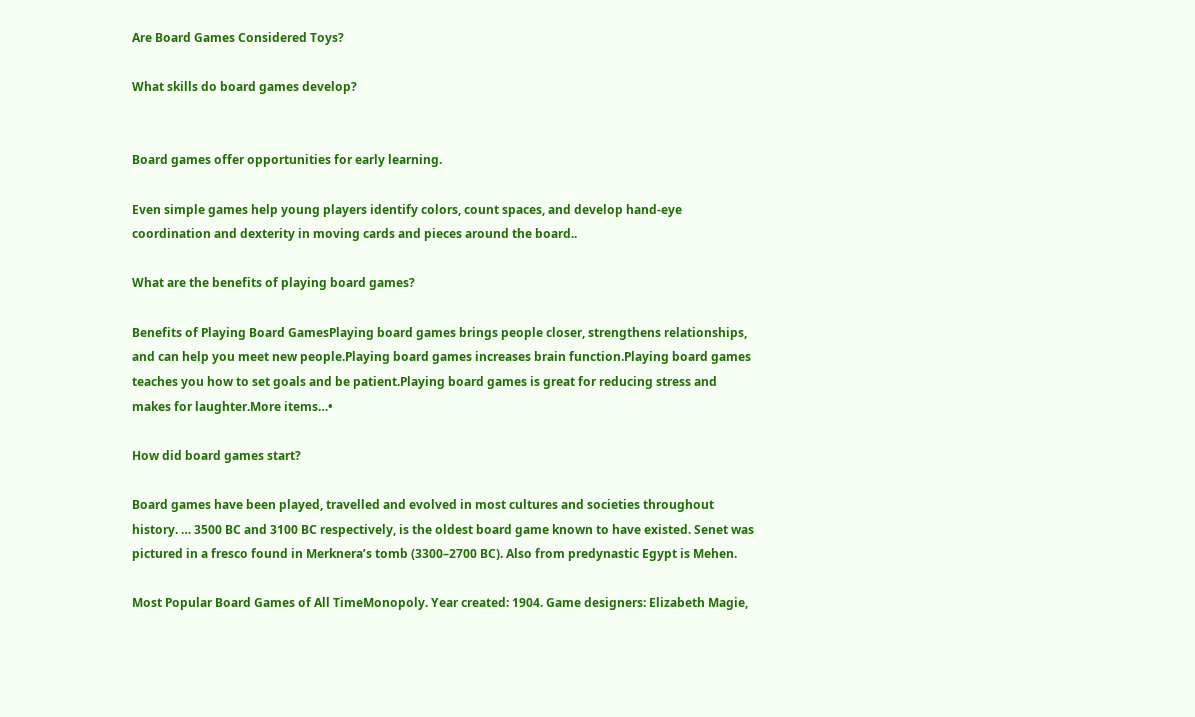Are Board Games Considered Toys?

What skills do board games develop?


Board games offer opportunities for early learning.

Even simple games help young players identify colors, count spaces, and develop hand-eye coordination and dexterity in moving cards and pieces around the board..

What are the benefits of playing board games?

Benefits of Playing Board GamesPlaying board games brings people closer, strengthens relationships, and can help you meet new people.Playing board games increases brain function.Playing board games teaches you how to set goals and be patient.Playing board games is great for reducing stress and makes for laughter.More items…•

How did board games start?

Board games have been played, travelled and evolved in most cultures and societies throughout history. … 3500 BC and 3100 BC respectively, is the oldest board game known to have existed. Senet was pictured in a fresco found in Merknera’s tomb (3300–2700 BC). Also from predynastic Egypt is Mehen.

Most Popular Board Games of All TimeMonopoly. Year created: 1904. Game designers: Elizabeth Magie,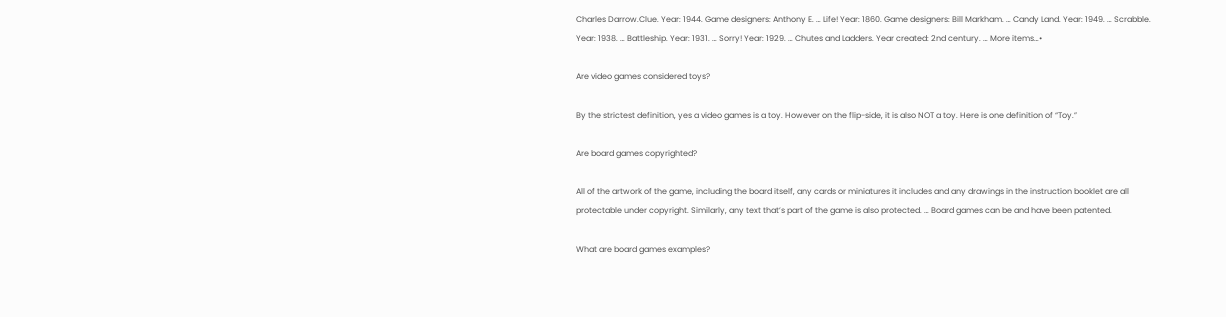Charles Darrow.Clue. Year: 1944. Game designers: Anthony E. … Life! Year: 1860. Game designers: Bill Markham. … Candy Land. Year: 1949. … Scrabble. Year: 1938. … Battleship. Year: 1931. … Sorry! Year: 1929. … Chutes and Ladders. Year created: 2nd century. … More items…•

Are video games considered toys?

By the strictest definition, yes a video games is a toy. However on the flip-side, it is also NOT a toy. Here is one definition of “Toy.”

Are board games copyrighted?

All of the artwork of the game, including the board itself, any cards or miniatures it includes and any drawings in the instruction booklet are all protectable under copyright. Similarly, any text that’s part of the game is also protected. … Board games can be and have been patented.

What are board games examples?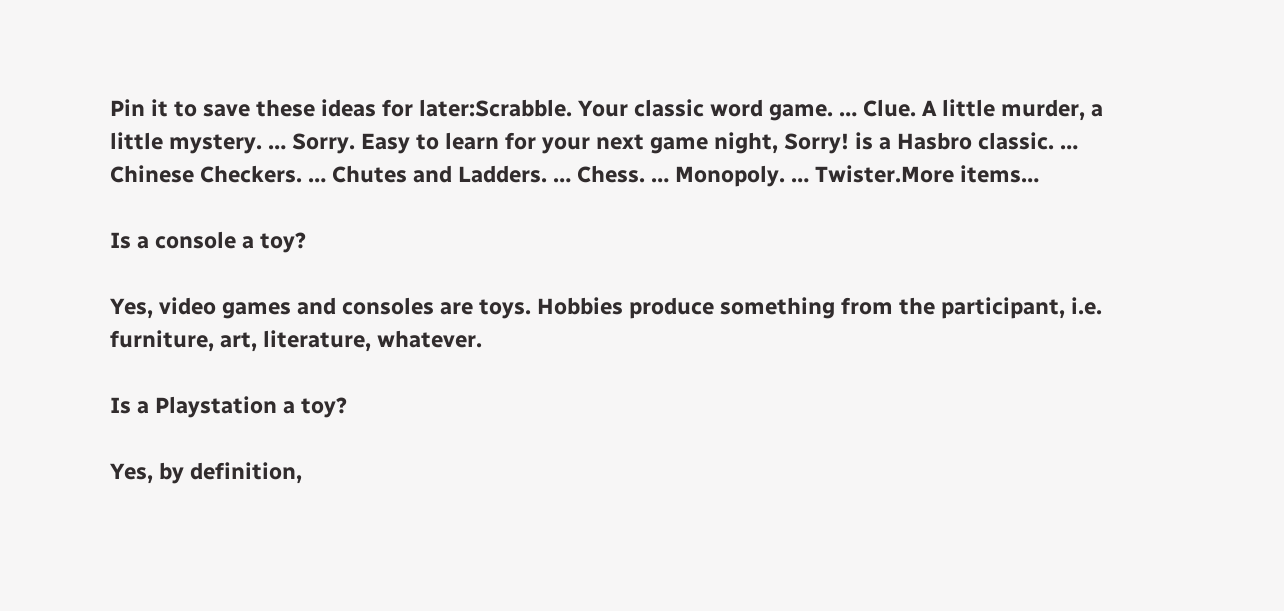Pin it to save these ideas for later:Scrabble. Your classic word game. … Clue. A little murder, a little mystery. … Sorry. Easy to learn for your next game night, Sorry! is a Hasbro classic. … Chinese Checkers. … Chutes and Ladders. … Chess. … Monopoly. … Twister.More items…

Is a console a toy?

Yes, video games and consoles are toys. Hobbies produce something from the participant, i.e. furniture, art, literature, whatever.

Is a Playstation a toy?

Yes, by definition,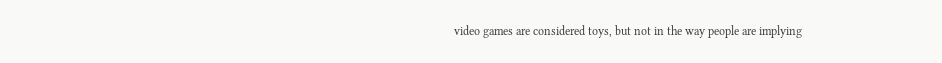video games are considered toys, but not in the way people are implying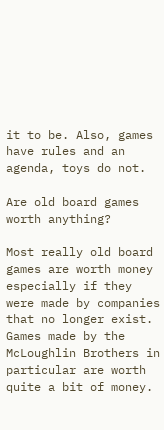it to be. Also, games have rules and an agenda, toys do not.

Are old board games worth anything?

Most really old board games are worth money especially if they were made by companies that no longer exist. Games made by the McLoughlin Brothers in particular are worth quite a bit of money.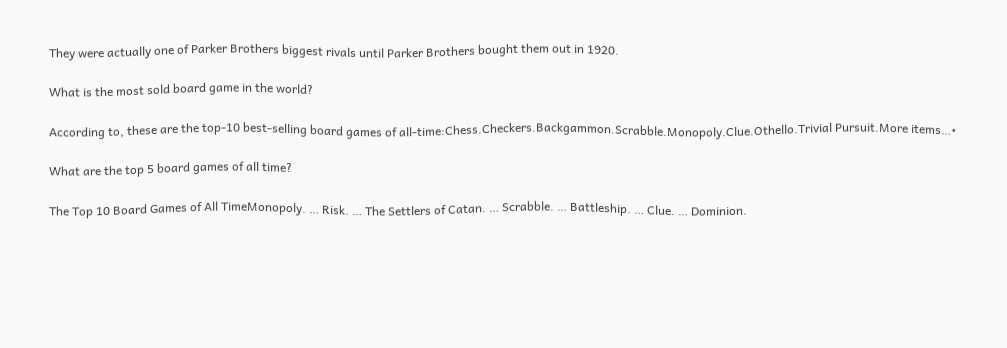They were actually one of Parker Brothers biggest rivals until Parker Brothers bought them out in 1920.

What is the most sold board game in the world?

According to, these are the top-10 best-selling board games of all-time:Chess.Checkers.Backgammon.Scrabble.Monopoly.Clue.Othello.Trivial Pursuit.More items…•

What are the top 5 board games of all time?

The Top 10 Board Games of All TimeMonopoly. … Risk. … The Settlers of Catan. … Scrabble. … Battleship. … Clue. … Dominion.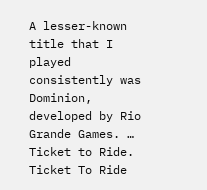A lesser-known title that I played consistently was Dominion, developed by Rio Grande Games. … Ticket to Ride. Ticket To Ride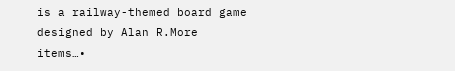is a railway-themed board game designed by Alan R.More items…•